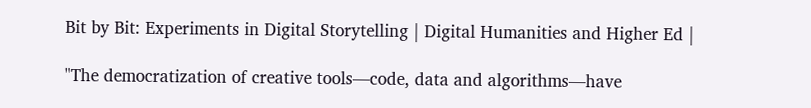Bit by Bit: Experiments in Digital Storytelling | Digital Humanities and Higher Ed |

"The democratization of creative tools—code, data and algorithms—have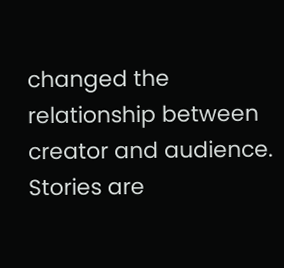changed the relationship between creator and audience. Stories are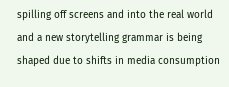spilling off screens and into the real world and a new storytelling grammar is being shaped due to shifts in media consumption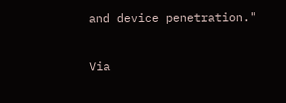and device penetration."

Via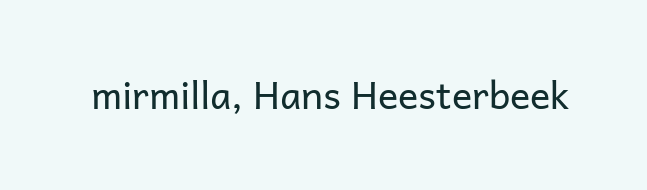mirmilla, Hans Heesterbeek